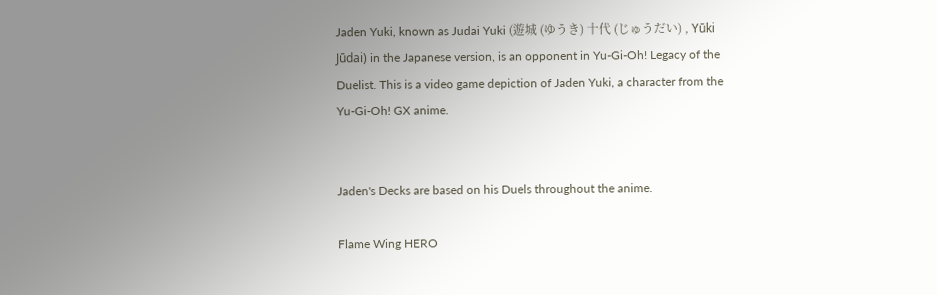Jaden Yuki, known as Judai Yuki (遊城 (ゆうき) 十代 (じゅうだい) , Yūki Jūdai) in the Japanese version, is an opponent in Yu-Gi-Oh! Legacy of the Duelist. This is a video game depiction of Jaden Yuki, a character from the Yu-Gi-Oh! GX anime.


Jaden's Decks are based on his Duels throughout the anime.

Flame Wing HERO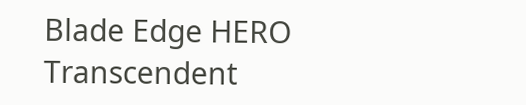Blade Edge HERO
Transcendent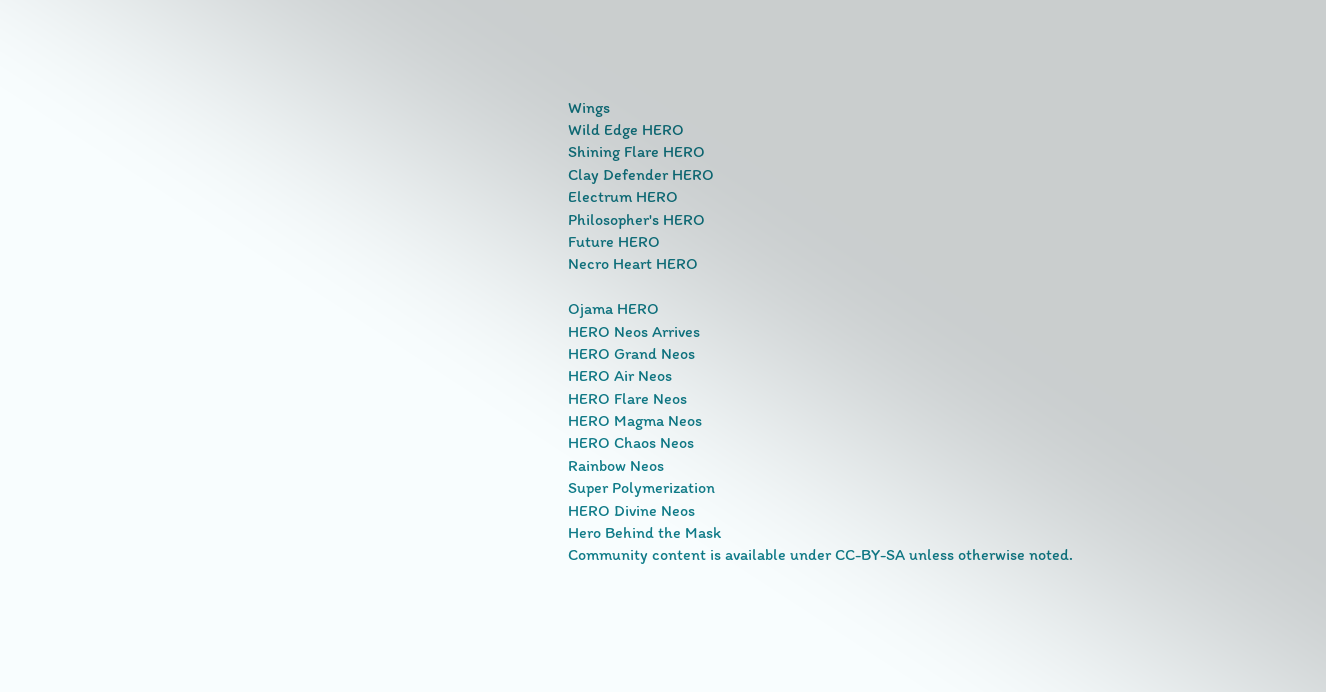Wings
Wild Edge HERO
Shining Flare HERO
Clay Defender HERO
Electrum HERO
Philosopher's HERO
Future HERO
Necro Heart HERO

Ojama HERO
HERO Neos Arrives
HERO Grand Neos
HERO Air Neos
HERO Flare Neos
HERO Magma Neos
HERO Chaos Neos
Rainbow Neos
Super Polymerization
HERO Divine Neos
Hero Behind the Mask
Community content is available under CC-BY-SA unless otherwise noted.